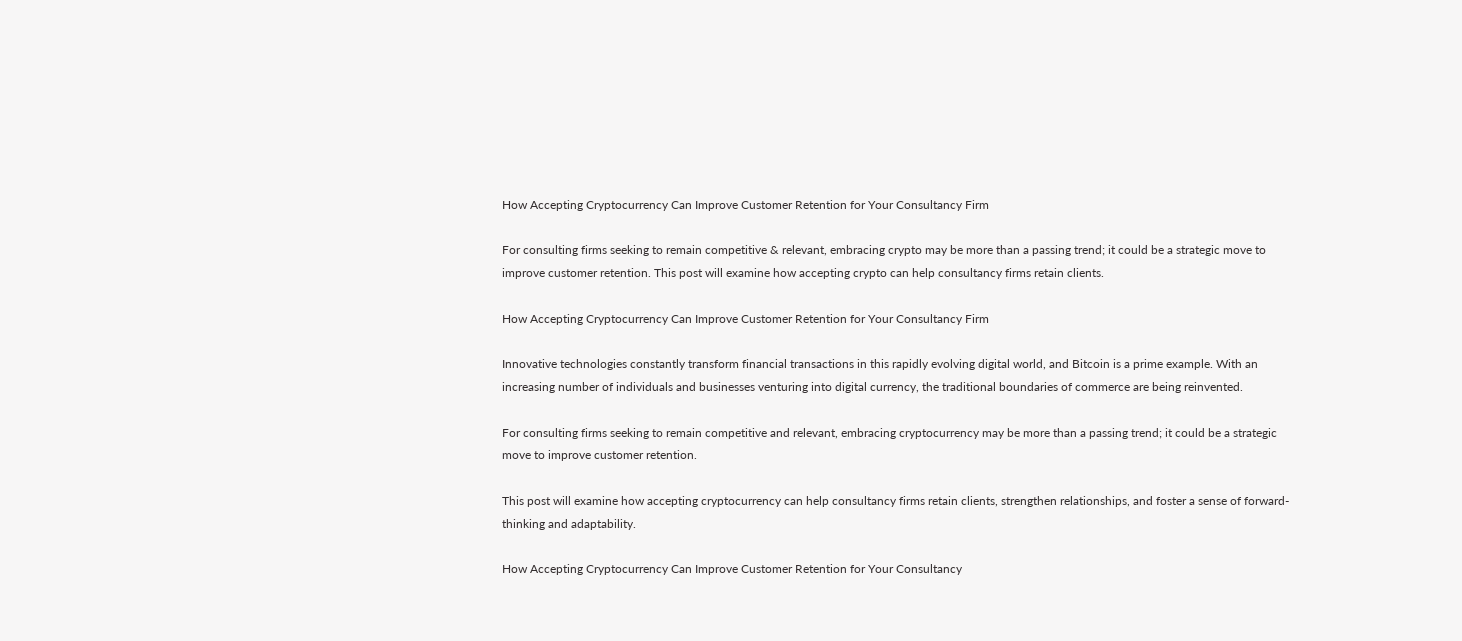How Accepting Cryptocurrency Can Improve Customer Retention for Your Consultancy Firm

For consulting firms seeking to remain competitive & relevant, embracing crypto may be more than a passing trend; it could be a strategic move to improve customer retention. This post will examine how accepting crypto can help consultancy firms retain clients.

How Accepting Cryptocurrency Can Improve Customer Retention for Your Consultancy Firm

Innovative technologies constantly transform financial transactions in this rapidly evolving digital world, and Bitcoin is a prime example. With an increasing number of individuals and businesses venturing into digital currency, the traditional boundaries of commerce are being reinvented.

For consulting firms seeking to remain competitive and relevant, embracing cryptocurrency may be more than a passing trend; it could be a strategic move to improve customer retention.

This post will examine how accepting cryptocurrency can help consultancy firms retain clients, strengthen relationships, and foster a sense of forward-thinking and adaptability.

How Accepting Cryptocurrency Can Improve Customer Retention for Your Consultancy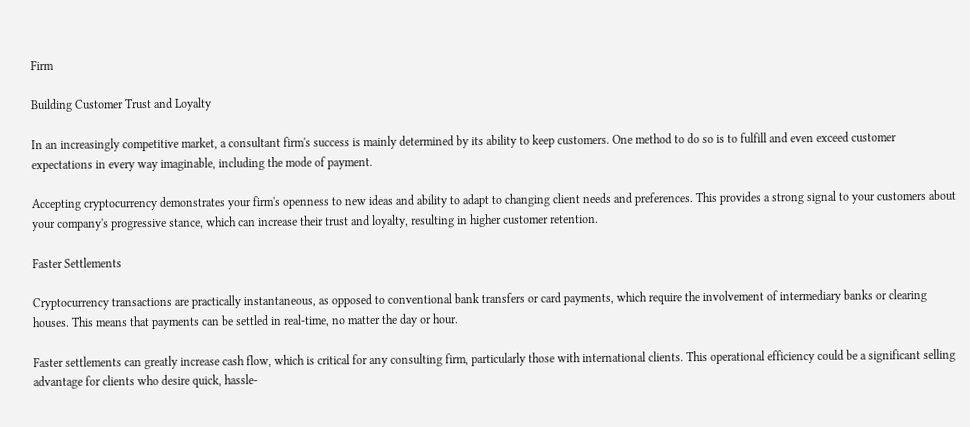Firm

Building Customer Trust and Loyalty

In an increasingly competitive market, a consultant firm's success is mainly determined by its ability to keep customers. One method to do so is to fulfill and even exceed customer expectations in every way imaginable, including the mode of payment.

Accepting cryptocurrency demonstrates your firm's openness to new ideas and ability to adapt to changing client needs and preferences. This provides a strong signal to your customers about your company's progressive stance, which can increase their trust and loyalty, resulting in higher customer retention.

Faster Settlements

Cryptocurrency transactions are practically instantaneous, as opposed to conventional bank transfers or card payments, which require the involvement of intermediary banks or clearing houses. This means that payments can be settled in real-time, no matter the day or hour.

Faster settlements can greatly increase cash flow, which is critical for any consulting firm, particularly those with international clients. This operational efficiency could be a significant selling advantage for clients who desire quick, hassle-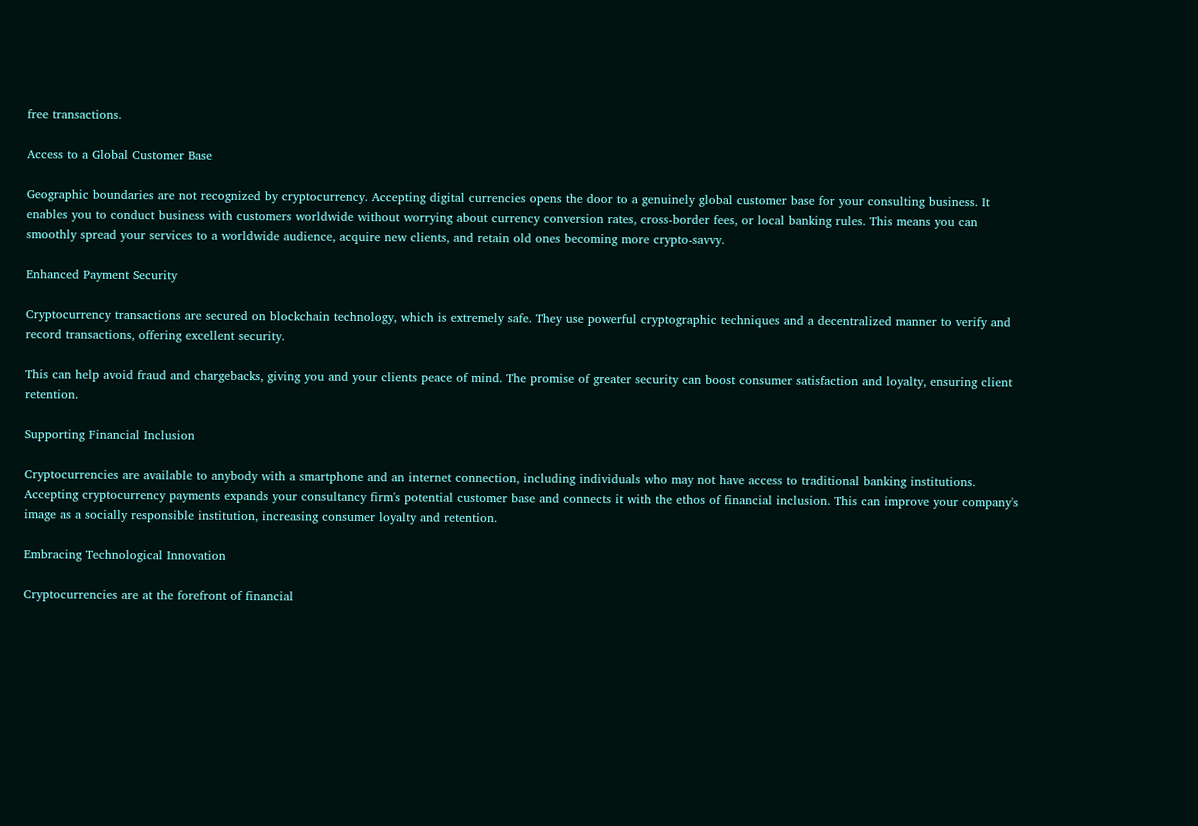free transactions.

Access to a Global Customer Base

Geographic boundaries are not recognized by cryptocurrency. Accepting digital currencies opens the door to a genuinely global customer base for your consulting business. It enables you to conduct business with customers worldwide without worrying about currency conversion rates, cross-border fees, or local banking rules. This means you can smoothly spread your services to a worldwide audience, acquire new clients, and retain old ones becoming more crypto-savvy.

Enhanced Payment Security

Cryptocurrency transactions are secured on blockchain technology, which is extremely safe. They use powerful cryptographic techniques and a decentralized manner to verify and record transactions, offering excellent security.

This can help avoid fraud and chargebacks, giving you and your clients peace of mind. The promise of greater security can boost consumer satisfaction and loyalty, ensuring client retention.

Supporting Financial Inclusion

Cryptocurrencies are available to anybody with a smartphone and an internet connection, including individuals who may not have access to traditional banking institutions. Accepting cryptocurrency payments expands your consultancy firm's potential customer base and connects it with the ethos of financial inclusion. This can improve your company's image as a socially responsible institution, increasing consumer loyalty and retention.

Embracing Technological Innovation

Cryptocurrencies are at the forefront of financial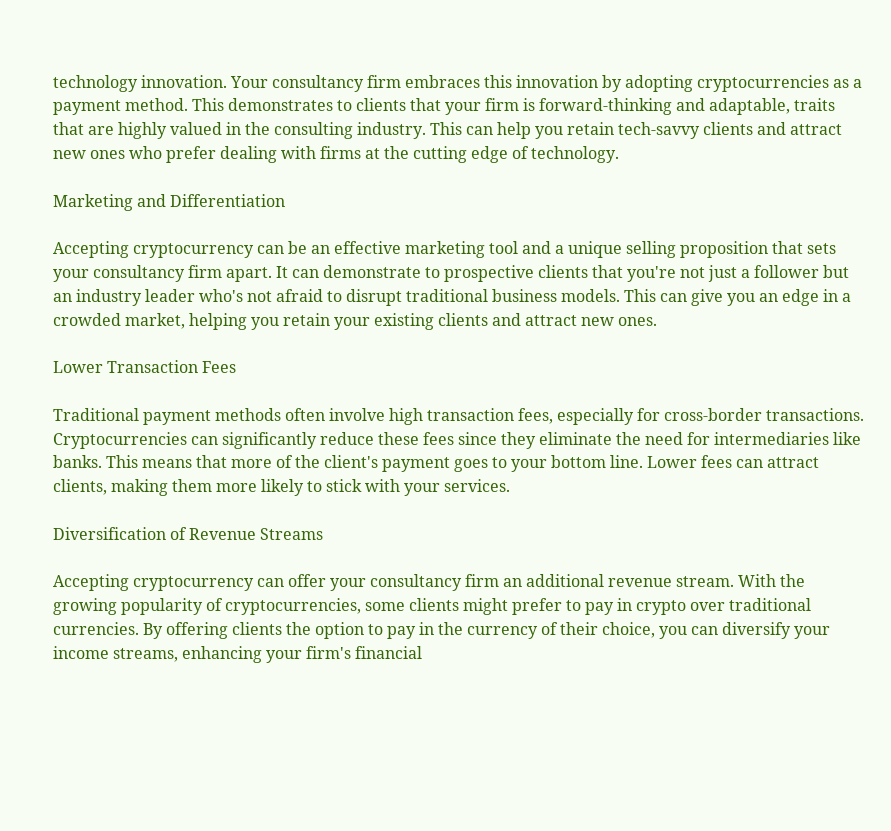technology innovation. Your consultancy firm embraces this innovation by adopting cryptocurrencies as a payment method. This demonstrates to clients that your firm is forward-thinking and adaptable, traits that are highly valued in the consulting industry. This can help you retain tech-savvy clients and attract new ones who prefer dealing with firms at the cutting edge of technology.

Marketing and Differentiation

Accepting cryptocurrency can be an effective marketing tool and a unique selling proposition that sets your consultancy firm apart. It can demonstrate to prospective clients that you're not just a follower but an industry leader who's not afraid to disrupt traditional business models. This can give you an edge in a crowded market, helping you retain your existing clients and attract new ones.

Lower Transaction Fees

Traditional payment methods often involve high transaction fees, especially for cross-border transactions. Cryptocurrencies can significantly reduce these fees since they eliminate the need for intermediaries like banks. This means that more of the client's payment goes to your bottom line. Lower fees can attract clients, making them more likely to stick with your services.

Diversification of Revenue Streams

Accepting cryptocurrency can offer your consultancy firm an additional revenue stream. With the growing popularity of cryptocurrencies, some clients might prefer to pay in crypto over traditional currencies. By offering clients the option to pay in the currency of their choice, you can diversify your income streams, enhancing your firm's financial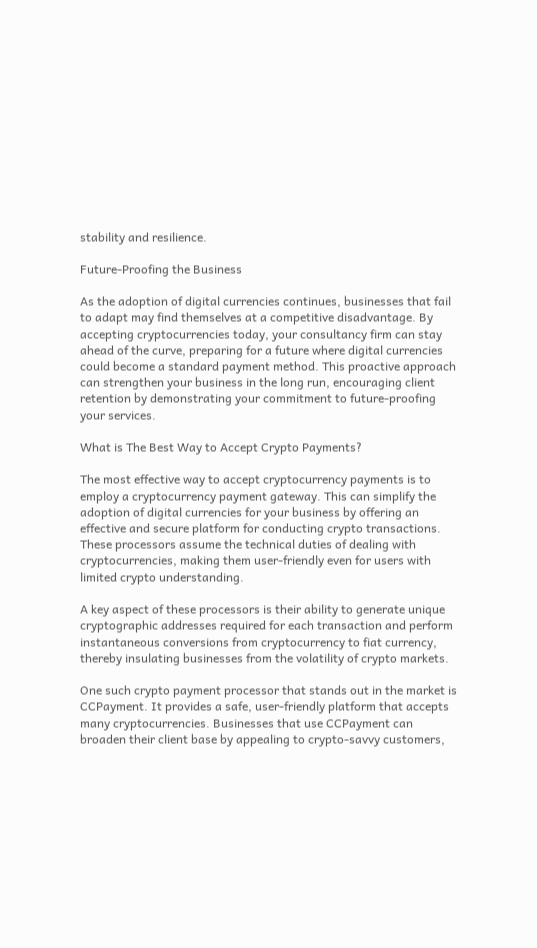stability and resilience.

Future-Proofing the Business

As the adoption of digital currencies continues, businesses that fail to adapt may find themselves at a competitive disadvantage. By accepting cryptocurrencies today, your consultancy firm can stay ahead of the curve, preparing for a future where digital currencies could become a standard payment method. This proactive approach can strengthen your business in the long run, encouraging client retention by demonstrating your commitment to future-proofing your services.

What is The Best Way to Accept Crypto Payments?

The most effective way to accept cryptocurrency payments is to employ a cryptocurrency payment gateway. This can simplify the adoption of digital currencies for your business by offering an effective and secure platform for conducting crypto transactions. These processors assume the technical duties of dealing with cryptocurrencies, making them user-friendly even for users with limited crypto understanding.

A key aspect of these processors is their ability to generate unique cryptographic addresses required for each transaction and perform instantaneous conversions from cryptocurrency to fiat currency, thereby insulating businesses from the volatility of crypto markets.

One such crypto payment processor that stands out in the market is CCPayment. It provides a safe, user-friendly platform that accepts many cryptocurrencies. Businesses that use CCPayment can broaden their client base by appealing to crypto-savvy customers,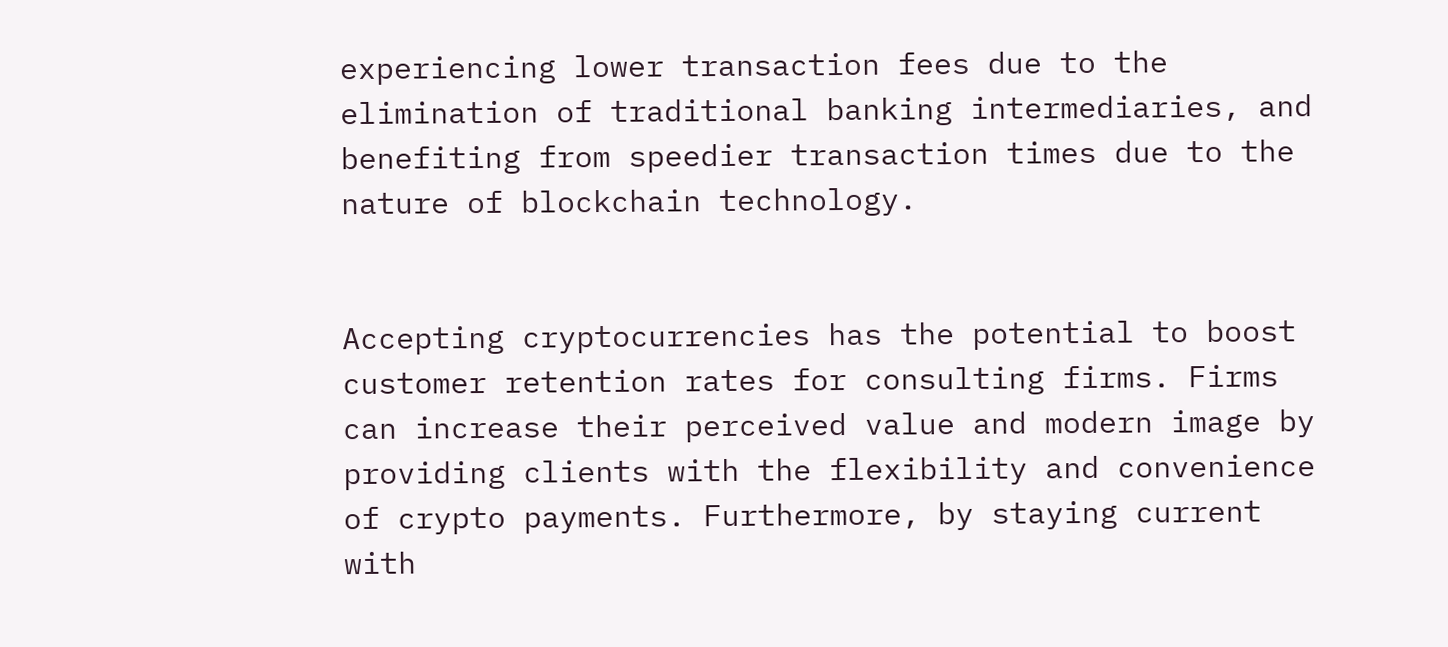experiencing lower transaction fees due to the elimination of traditional banking intermediaries, and benefiting from speedier transaction times due to the nature of blockchain technology.


Accepting cryptocurrencies has the potential to boost customer retention rates for consulting firms. Firms can increase their perceived value and modern image by providing clients with the flexibility and convenience of crypto payments. Furthermore, by staying current with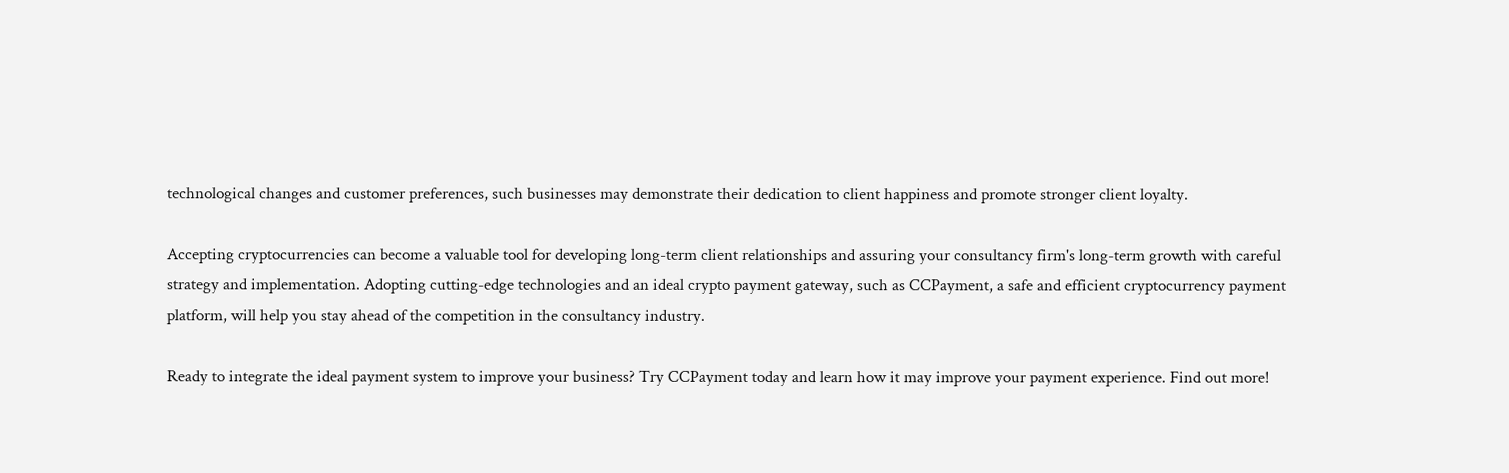technological changes and customer preferences, such businesses may demonstrate their dedication to client happiness and promote stronger client loyalty.

Accepting cryptocurrencies can become a valuable tool for developing long-term client relationships and assuring your consultancy firm's long-term growth with careful strategy and implementation. Adopting cutting-edge technologies and an ideal crypto payment gateway, such as CCPayment, a safe and efficient cryptocurrency payment platform, will help you stay ahead of the competition in the consultancy industry.

Ready to integrate the ideal payment system to improve your business? Try CCPayment today and learn how it may improve your payment experience. Find out more!